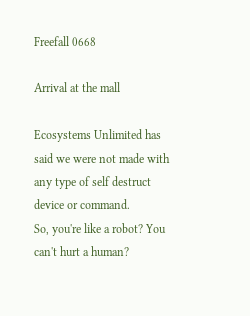Freefall 0668

Arrival at the mall

Ecosystems Unlimited has said we were not made with any type of self destruct device or command.
So, you're like a robot? You can't hurt a human?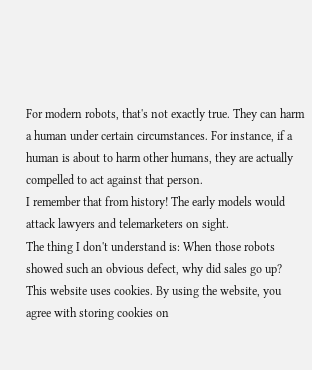For modern robots, that's not exactly true. They can harm a human under certain circumstances. For instance, if a human is about to harm other humans, they are actually compelled to act against that person.
I remember that from history! The early models would attack lawyers and telemarketers on sight.
The thing I don't understand is: When those robots showed such an obvious defect, why did sales go up?
This website uses cookies. By using the website, you agree with storing cookies on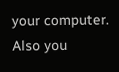your computer. Also you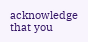acknowledge that you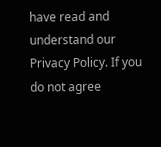have read and understand our Privacy Policy. If you do not agree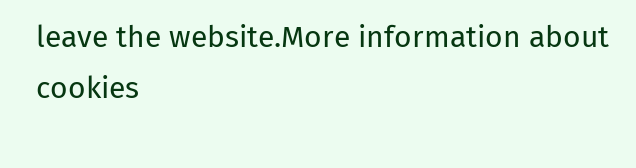leave the website.More information about cookies